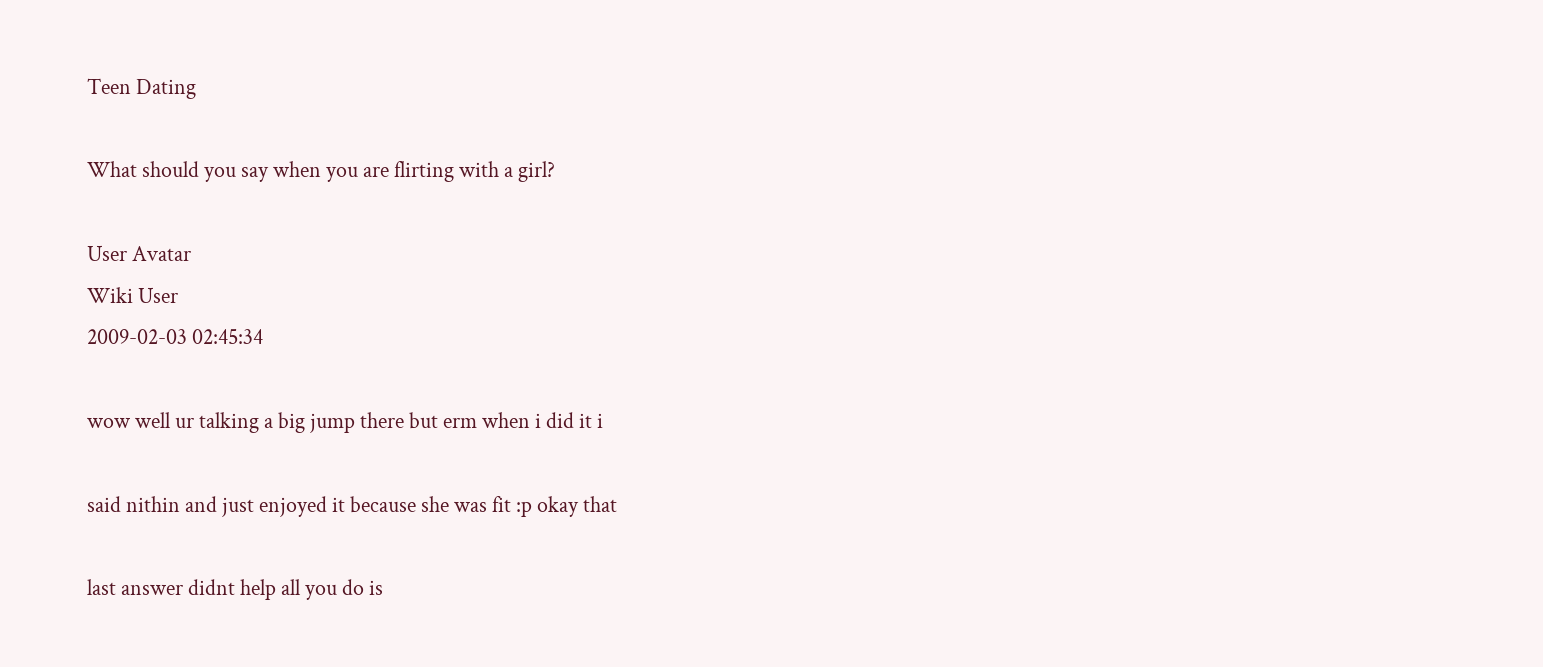Teen Dating

What should you say when you are flirting with a girl?

User Avatar
Wiki User
2009-02-03 02:45:34

wow well ur talking a big jump there but erm when i did it i

said nithin and just enjoyed it because she was fit :p okay that

last answer didnt help all you do is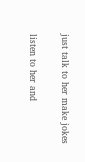just talk to her make jokes

listen to her and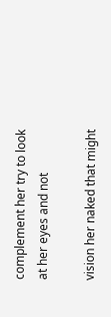complement her try to look at her eyes and not

vision her naked that might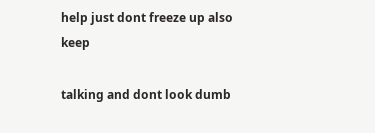help just dont freeze up also keep

talking and dont look dumb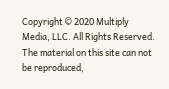Copyright © 2020 Multiply Media, LLC. All Rights Reserved. The material on this site can not be reproduced,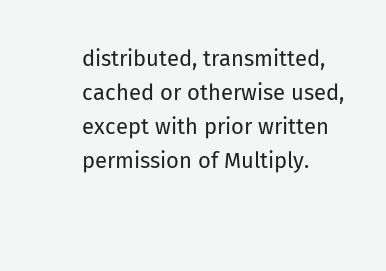distributed, transmitted, cached or otherwise used, except with prior written permission of Multiply.